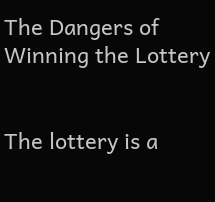The Dangers of Winning the Lottery


The lottery is a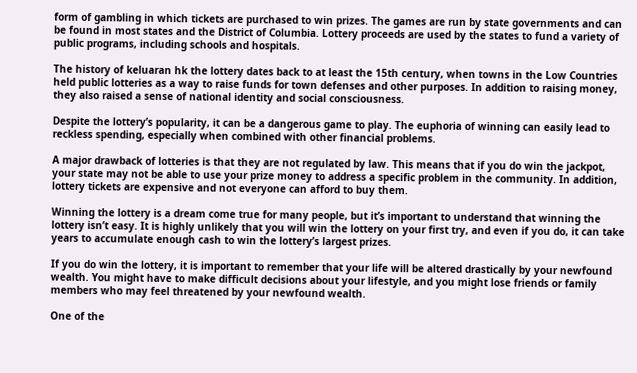form of gambling in which tickets are purchased to win prizes. The games are run by state governments and can be found in most states and the District of Columbia. Lottery proceeds are used by the states to fund a variety of public programs, including schools and hospitals.

The history of keluaran hk the lottery dates back to at least the 15th century, when towns in the Low Countries held public lotteries as a way to raise funds for town defenses and other purposes. In addition to raising money, they also raised a sense of national identity and social consciousness.

Despite the lottery’s popularity, it can be a dangerous game to play. The euphoria of winning can easily lead to reckless spending, especially when combined with other financial problems.

A major drawback of lotteries is that they are not regulated by law. This means that if you do win the jackpot, your state may not be able to use your prize money to address a specific problem in the community. In addition, lottery tickets are expensive and not everyone can afford to buy them.

Winning the lottery is a dream come true for many people, but it’s important to understand that winning the lottery isn’t easy. It is highly unlikely that you will win the lottery on your first try, and even if you do, it can take years to accumulate enough cash to win the lottery’s largest prizes.

If you do win the lottery, it is important to remember that your life will be altered drastically by your newfound wealth. You might have to make difficult decisions about your lifestyle, and you might lose friends or family members who may feel threatened by your newfound wealth.

One of the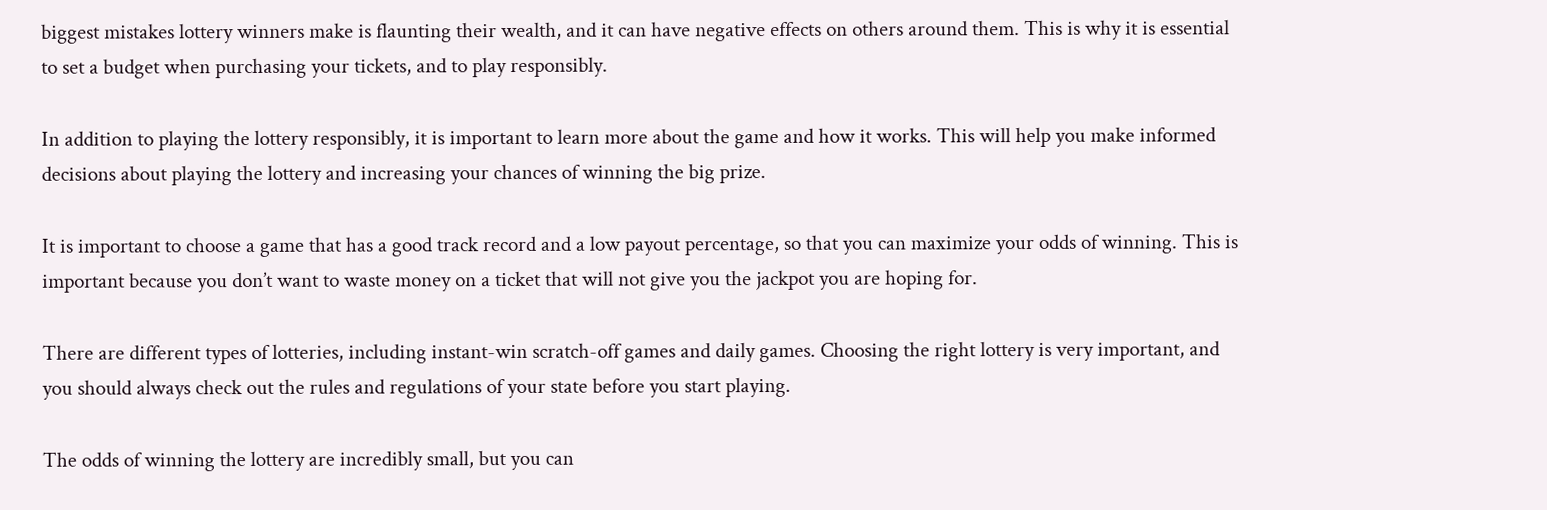biggest mistakes lottery winners make is flaunting their wealth, and it can have negative effects on others around them. This is why it is essential to set a budget when purchasing your tickets, and to play responsibly.

In addition to playing the lottery responsibly, it is important to learn more about the game and how it works. This will help you make informed decisions about playing the lottery and increasing your chances of winning the big prize.

It is important to choose a game that has a good track record and a low payout percentage, so that you can maximize your odds of winning. This is important because you don’t want to waste money on a ticket that will not give you the jackpot you are hoping for.

There are different types of lotteries, including instant-win scratch-off games and daily games. Choosing the right lottery is very important, and you should always check out the rules and regulations of your state before you start playing.

The odds of winning the lottery are incredibly small, but you can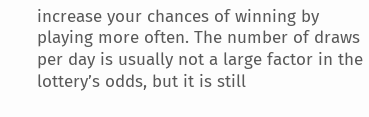increase your chances of winning by playing more often. The number of draws per day is usually not a large factor in the lottery’s odds, but it is still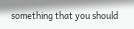something that you should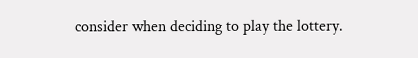consider when deciding to play the lottery.